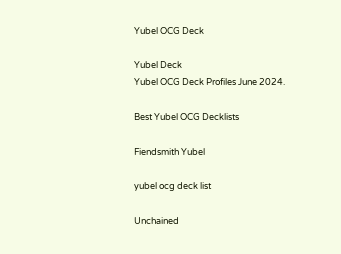Yubel OCG Deck

Yubel Deck
Yubel OCG Deck Profiles June 2024.

Best Yubel OCG Decklists

Fiendsmith Yubel

yubel ocg deck list

Unchained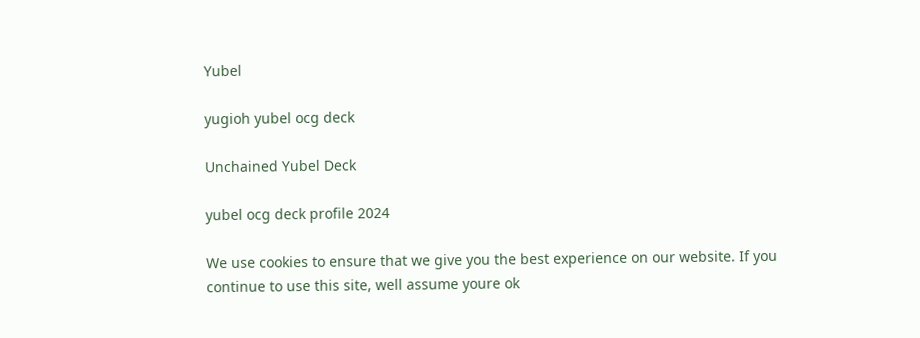Yubel

yugioh yubel ocg deck

Unchained Yubel Deck

yubel ocg deck profile 2024

We use cookies to ensure that we give you the best experience on our website. If you continue to use this site, well assume youre ok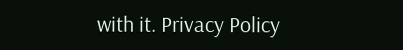with it. Privacy Policy